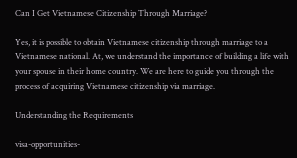Can I Get Vietnamese Citizenship Through Marriage?

Yes, it is possible to obtain Vietnamese citizenship through marriage to a Vietnamese national. At, we understand the importance of building a life with your spouse in their home country. We are here to guide you through the process of acquiring Vietnamese citizenship via marriage.

Understanding the Requirements

visa-opportunities-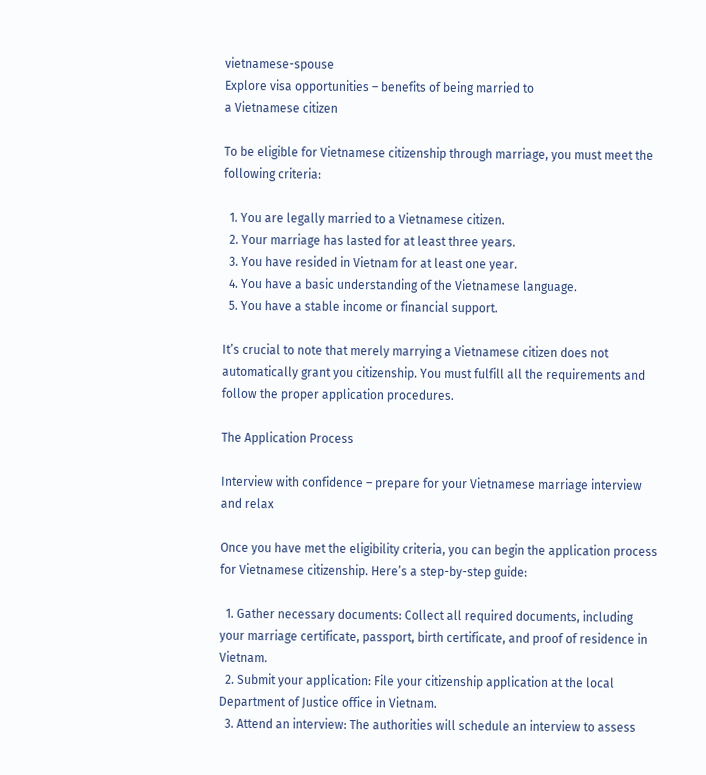vietnamese-spouse
Explore visa opportunities – benefits of being married to
a Vietnamese citizen

To be eligible for Vietnamese citizenship through marriage, you must meet the following criteria:

  1. You are legally married to a Vietnamese citizen.
  2. Your marriage has lasted for at least three years.
  3. You have resided in Vietnam for at least one year.
  4. You have a basic understanding of the Vietnamese language.
  5. You have a stable income or financial support.

It’s crucial to note that merely marrying a Vietnamese citizen does not automatically grant you citizenship. You must fulfill all the requirements and follow the proper application procedures.

The Application Process

Interview with confidence – prepare for your Vietnamese marriage interview and relax

Once you have met the eligibility criteria, you can begin the application process for Vietnamese citizenship. Here’s a step-by-step guide:

  1. Gather necessary documents: Collect all required documents, including your marriage certificate, passport, birth certificate, and proof of residence in Vietnam.
  2. Submit your application: File your citizenship application at the local Department of Justice office in Vietnam.
  3. Attend an interview: The authorities will schedule an interview to assess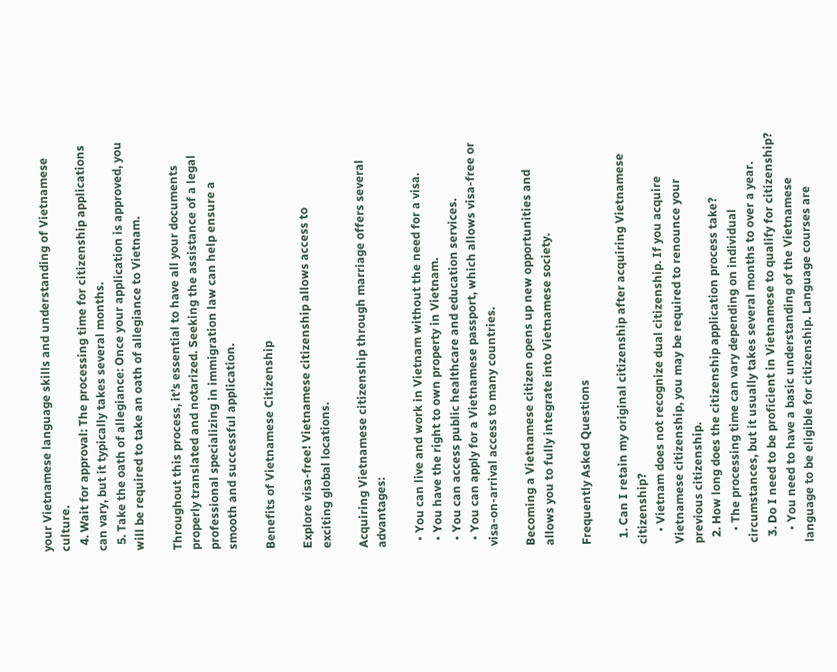your Vietnamese language skills and understanding of Vietnamese culture.
  4. Wait for approval: The processing time for citizenship applications can vary, but it typically takes several months.
  5. Take the oath of allegiance: Once your application is approved, you will be required to take an oath of allegiance to Vietnam.

Throughout this process, it’s essential to have all your documents properly translated and notarized. Seeking the assistance of a legal professional specializing in immigration law can help ensure a smooth and successful application.

Benefits of Vietnamese Citizenship

Explore visa-free! Vietnamese citizenship allows access to
exciting global locations.

Acquiring Vietnamese citizenship through marriage offers several advantages:

  • You can live and work in Vietnam without the need for a visa.
  • You have the right to own property in Vietnam.
  • You can access public healthcare and education services.
  • You can apply for a Vietnamese passport, which allows visa-free or visa-on-arrival access to many countries.

Becoming a Vietnamese citizen opens up new opportunities and allows you to fully integrate into Vietnamese society.

Frequently Asked Questions

  1. Can I retain my original citizenship after acquiring Vietnamese citizenship?
    • Vietnam does not recognize dual citizenship. If you acquire Vietnamese citizenship, you may be required to renounce your previous citizenship.
  2. How long does the citizenship application process take?
    • The processing time can vary depending on individual circumstances, but it usually takes several months to over a year.
  3. Do I need to be proficient in Vietnamese to qualify for citizenship?
    • You need to have a basic understanding of the Vietnamese language to be eligible for citizenship. Language courses are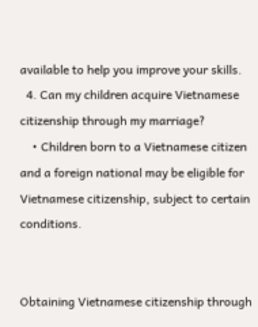available to help you improve your skills.
  4. Can my children acquire Vietnamese citizenship through my marriage?
    • Children born to a Vietnamese citizen and a foreign national may be eligible for Vietnamese citizenship, subject to certain conditions.


Obtaining Vietnamese citizenship through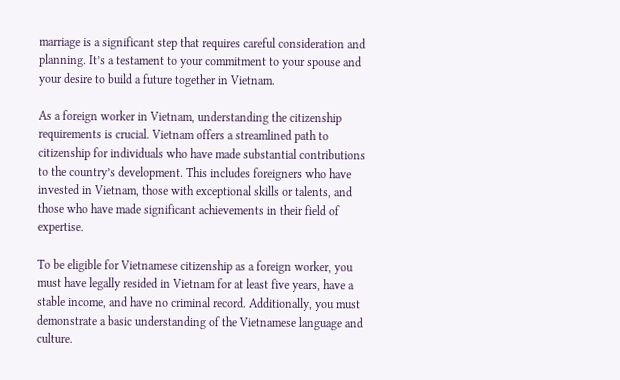marriage is a significant step that requires careful consideration and planning. It’s a testament to your commitment to your spouse and your desire to build a future together in Vietnam.

As a foreign worker in Vietnam, understanding the citizenship requirements is crucial. Vietnam offers a streamlined path to citizenship for individuals who have made substantial contributions to the country’s development. This includes foreigners who have invested in Vietnam, those with exceptional skills or talents, and those who have made significant achievements in their field of expertise.

To be eligible for Vietnamese citizenship as a foreign worker, you must have legally resided in Vietnam for at least five years, have a stable income, and have no criminal record. Additionally, you must demonstrate a basic understanding of the Vietnamese language and culture.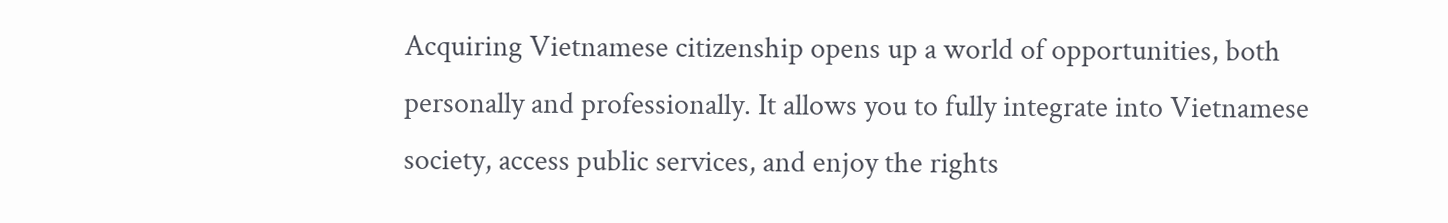Acquiring Vietnamese citizenship opens up a world of opportunities, both personally and professionally. It allows you to fully integrate into Vietnamese society, access public services, and enjoy the rights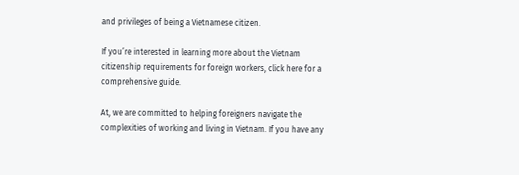and privileges of being a Vietnamese citizen.

If you’re interested in learning more about the Vietnam citizenship requirements for foreign workers, click here for a comprehensive guide.

At, we are committed to helping foreigners navigate the complexities of working and living in Vietnam. If you have any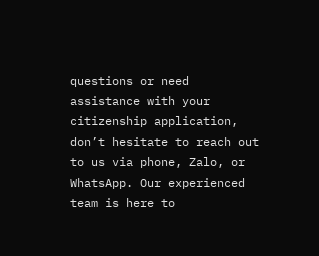questions or need assistance with your citizenship application, don’t hesitate to reach out to us via phone, Zalo, or WhatsApp. Our experienced team is here to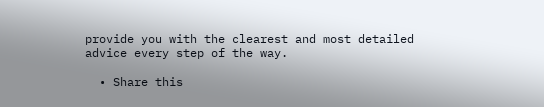provide you with the clearest and most detailed advice every step of the way.

  • Share this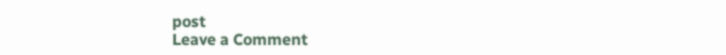post
Leave a Comment